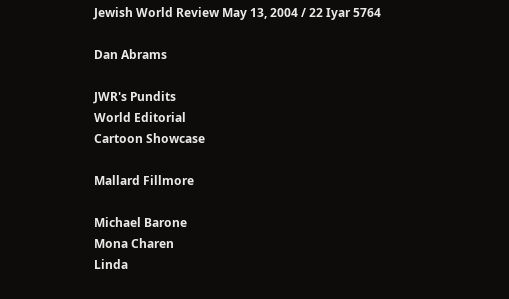Jewish World Review May 13, 2004 / 22 Iyar 5764

Dan Abrams

JWR's Pundits
World Editorial
Cartoon Showcase

Mallard Fillmore

Michael Barone
Mona Charen
Linda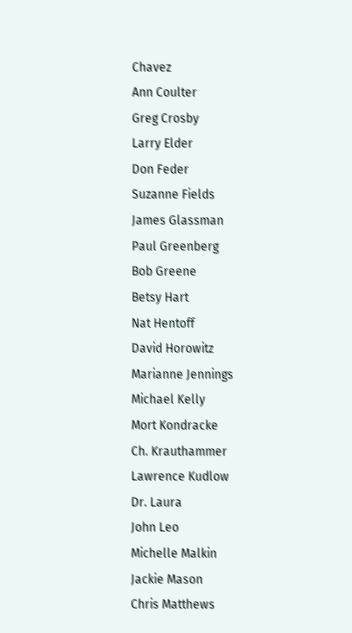Chavez
Ann Coulter
Greg Crosby
Larry Elder
Don Feder
Suzanne Fields
James Glassman
Paul Greenberg
Bob Greene
Betsy Hart
Nat Hentoff
David Horowitz
Marianne Jennings
Michael Kelly
Mort Kondracke
Ch. Krauthammer
Lawrence Kudlow
Dr. Laura
John Leo
Michelle Malkin
Jackie Mason
Chris Matthews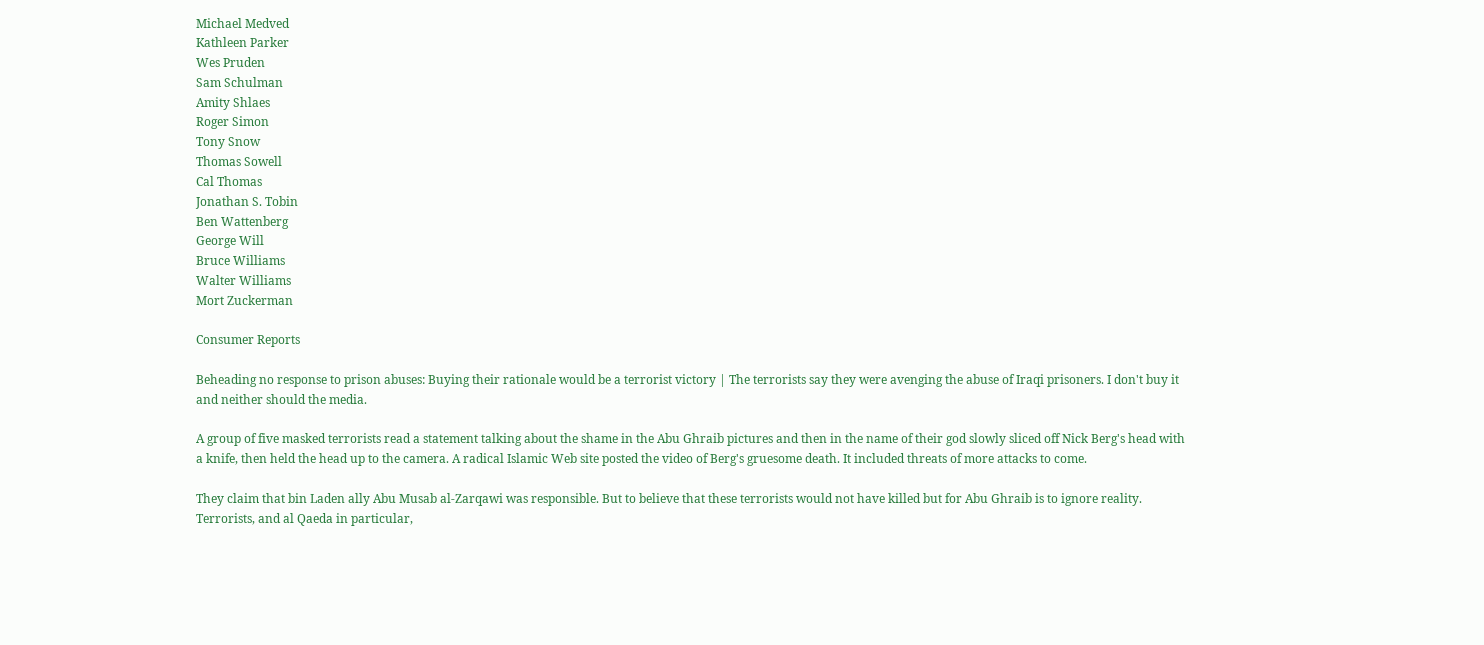Michael Medved
Kathleen Parker
Wes Pruden
Sam Schulman
Amity Shlaes
Roger Simon
Tony Snow
Thomas Sowell
Cal Thomas
Jonathan S. Tobin
Ben Wattenberg
George Will
Bruce Williams
Walter Williams
Mort Zuckerman

Consumer Reports

Beheading no response to prison abuses: Buying their rationale would be a terrorist victory | The terrorists say they were avenging the abuse of Iraqi prisoners. I don't buy it and neither should the media.

A group of five masked terrorists read a statement talking about the shame in the Abu Ghraib pictures and then in the name of their god slowly sliced off Nick Berg's head with a knife, then held the head up to the camera. A radical Islamic Web site posted the video of Berg's gruesome death. It included threats of more attacks to come.

They claim that bin Laden ally Abu Musab al-Zarqawi was responsible. But to believe that these terrorists would not have killed but for Abu Ghraib is to ignore reality. Terrorists, and al Qaeda in particular,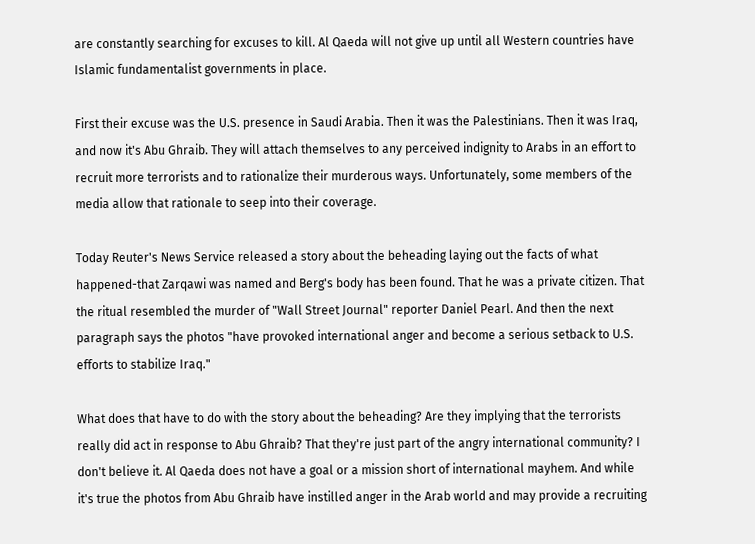are constantly searching for excuses to kill. Al Qaeda will not give up until all Western countries have Islamic fundamentalist governments in place.

First their excuse was the U.S. presence in Saudi Arabia. Then it was the Palestinians. Then it was Iraq, and now it's Abu Ghraib. They will attach themselves to any perceived indignity to Arabs in an effort to recruit more terrorists and to rationalize their murderous ways. Unfortunately, some members of the media allow that rationale to seep into their coverage.

Today Reuter's News Service released a story about the beheading laying out the facts of what happened-that Zarqawi was named and Berg's body has been found. That he was a private citizen. That the ritual resembled the murder of "Wall Street Journal" reporter Daniel Pearl. And then the next paragraph says the photos "have provoked international anger and become a serious setback to U.S. efforts to stabilize Iraq."

What does that have to do with the story about the beheading? Are they implying that the terrorists really did act in response to Abu Ghraib? That they're just part of the angry international community? I don't believe it. Al Qaeda does not have a goal or a mission short of international mayhem. And while it's true the photos from Abu Ghraib have instilled anger in the Arab world and may provide a recruiting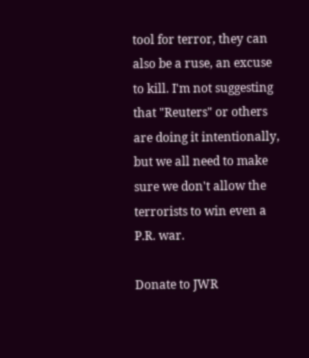tool for terror, they can also be a ruse, an excuse to kill. I'm not suggesting that "Reuters" or others are doing it intentionally, but we all need to make sure we don't allow the terrorists to win even a P.R. war.

Donate to JWR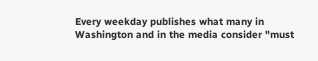Every weekday publishes what many in Washington and in the media consider "must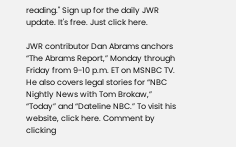reading." Sign up for the daily JWR update. It's free. Just click here.

JWR contributor Dan Abrams anchors “The Abrams Report,” Monday through Friday from 9-10 p.m. ET on MSNBC TV. He also covers legal stories for “NBC Nightly News with Tom Brokaw,” “Today” and “Dateline NBC.” To visit his website, click here. Comment by clicking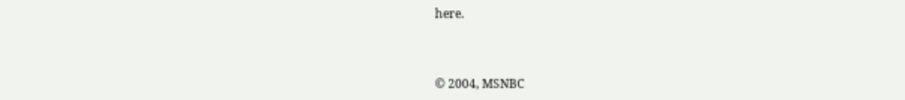here.



© 2004, MSNBC